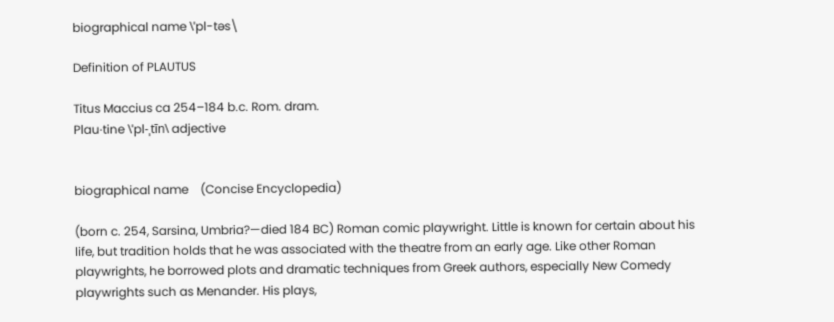biographical name \ˈpl-təs\

Definition of PLAUTUS

Titus Maccius ca 254–184 b.c. Rom. dram.
Plau·tine \ˈpl-ˌtīn\ adjective


biographical name    (Concise Encyclopedia)

(born c. 254, Sarsina, Umbria?—died 184 BC) Roman comic playwright. Little is known for certain about his life, but tradition holds that he was associated with the theatre from an early age. Like other Roman playwrights, he borrowed plots and dramatic techniques from Greek authors, especially New Comedy playwrights such as Menander. His plays,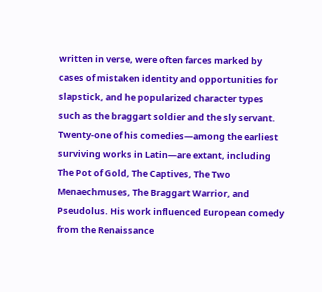written in verse, were often farces marked by cases of mistaken identity and opportunities for slapstick, and he popularized character types such as the braggart soldier and the sly servant. Twenty-one of his comedies—among the earliest surviving works in Latin—are extant, including The Pot of Gold, The Captives, The Two Menaechmuses, The Braggart Warrior, and Pseudolus. His work influenced European comedy from the Renaissance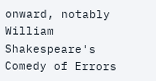onward, notably William Shakespeare's Comedy of Errors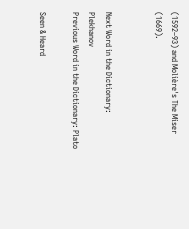(1592–93) and Molière's The Miser (1669).


Next Word in the Dictionary: Plekhanov
Previous Word in the Dictionary: Plato

Seen & Heard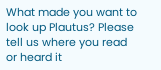What made you want to look up Plautus? Please tell us where you read or heard it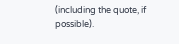(including the quote, if possible).